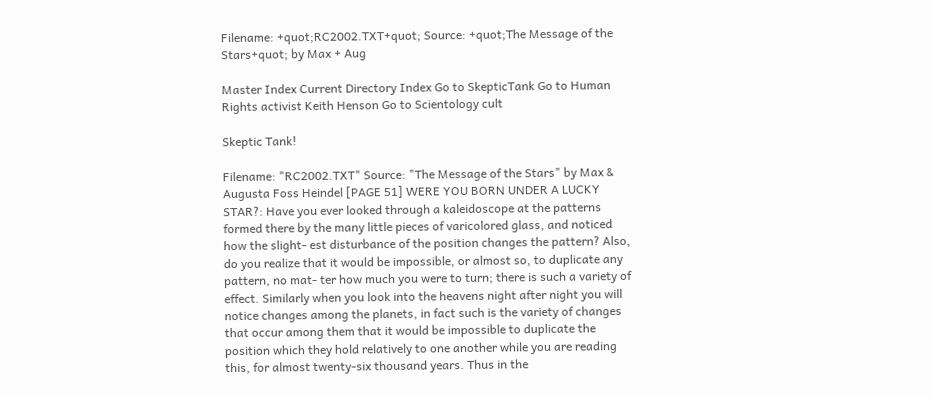Filename: +quot;RC2002.TXT+quot; Source: +quot;The Message of the Stars+quot; by Max + Aug

Master Index Current Directory Index Go to SkepticTank Go to Human Rights activist Keith Henson Go to Scientology cult

Skeptic Tank!

Filename: "RC2002.TXT" Source: "The Message of the Stars" by Max & Augusta Foss Heindel [PAGE 51] WERE YOU BORN UNDER A LUCKY STAR?: Have you ever looked through a kaleidoscope at the patterns formed there by the many little pieces of varicolored glass, and noticed how the slight- est disturbance of the position changes the pattern? Also, do you realize that it would be impossible, or almost so, to duplicate any pattern, no mat- ter how much you were to turn; there is such a variety of effect. Similarly when you look into the heavens night after night you will notice changes among the planets, in fact such is the variety of changes that occur among them that it would be impossible to duplicate the position which they hold relatively to one another while you are reading this, for almost twenty-six thousand years. Thus in the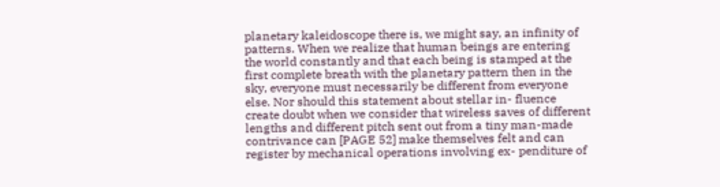planetary kaleidoscope there is, we might say, an infinity of patterns. When we realize that human beings are entering the world constantly and that each being is stamped at the first complete breath with the planetary pattern then in the sky, everyone must necessarily be different from everyone else. Nor should this statement about stellar in- fluence create doubt when we consider that wireless saves of different lengths and different pitch sent out from a tiny man-made contrivance can [PAGE 52] make themselves felt and can register by mechanical operations involving ex- penditure of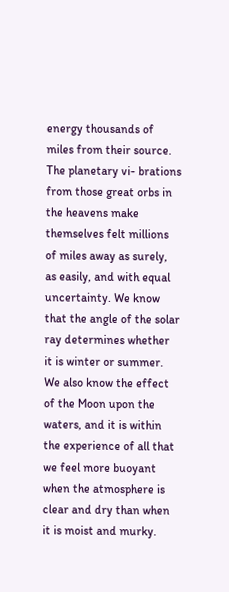energy thousands of miles from their source. The planetary vi- brations from those great orbs in the heavens make themselves felt millions of miles away as surely, as easily, and with equal uncertainty. We know that the angle of the solar ray determines whether it is winter or summer. We also know the effect of the Moon upon the waters, and it is within the experience of all that we feel more buoyant when the atmosphere is clear and dry than when it is moist and murky.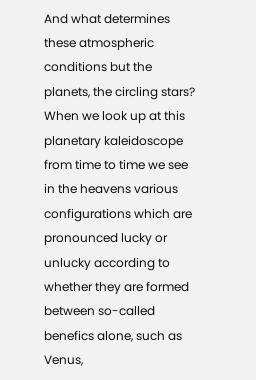And what determines these atmospheric conditions but the planets, the circling stars? When we look up at this planetary kaleidoscope from time to time we see in the heavens various configurations which are pronounced lucky or unlucky according to whether they are formed between so-called benefics alone, such as Venus,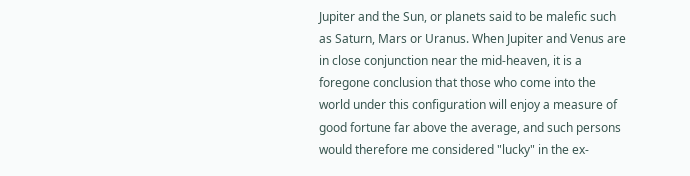Jupiter and the Sun, or planets said to be malefic such as Saturn, Mars or Uranus. When Jupiter and Venus are in close conjunction near the mid-heaven, it is a foregone conclusion that those who come into the world under this configuration will enjoy a measure of good fortune far above the average, and such persons would therefore me considered "lucky" in the ex-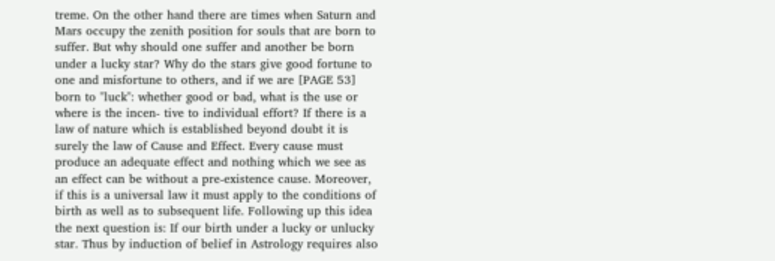treme. On the other hand there are times when Saturn and Mars occupy the zenith position for souls that are born to suffer. But why should one suffer and another be born under a lucky star? Why do the stars give good fortune to one and misfortune to others, and if we are [PAGE 53] born to "luck": whether good or bad, what is the use or where is the incen- tive to individual effort? If there is a law of nature which is established beyond doubt it is surely the law of Cause and Effect. Every cause must produce an adequate effect and nothing which we see as an effect can be without a pre-existence cause. Moreover, if this is a universal law it must apply to the conditions of birth as well as to subsequent life. Following up this idea the next question is: If our birth under a lucky or unlucky star. Thus by induction of belief in Astrology requires also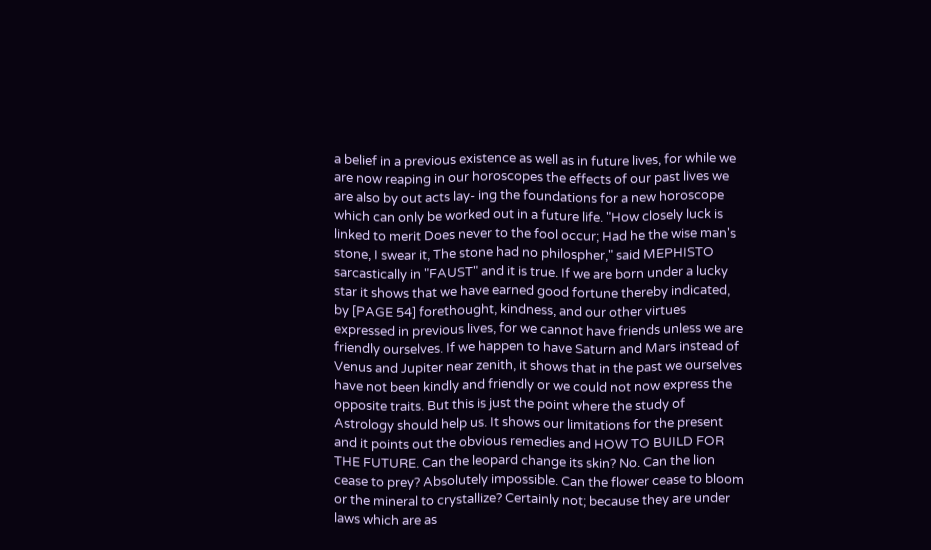a belief in a previous existence as well as in future lives, for while we are now reaping in our horoscopes the effects of our past lives we are also by out acts lay- ing the foundations for a new horoscope which can only be worked out in a future life. "How closely luck is linked to merit Does never to the fool occur; Had he the wise man's stone, I swear it, The stone had no philospher," said MEPHISTO sarcastically in "FAUST" and it is true. If we are born under a lucky star it shows that we have earned good fortune thereby indicated, by [PAGE 54] forethought, kindness, and our other virtues expressed in previous lives, for we cannot have friends unless we are friendly ourselves. If we happen to have Saturn and Mars instead of Venus and Jupiter near zenith, it shows that in the past we ourselves have not been kindly and friendly or we could not now express the opposite traits. But this is just the point where the study of Astrology should help us. It shows our limitations for the present and it points out the obvious remedies and HOW TO BUILD FOR THE FUTURE. Can the leopard change its skin? No. Can the lion cease to prey? Absolutely impossible. Can the flower cease to bloom or the mineral to crystallize? Certainly not; because they are under laws which are as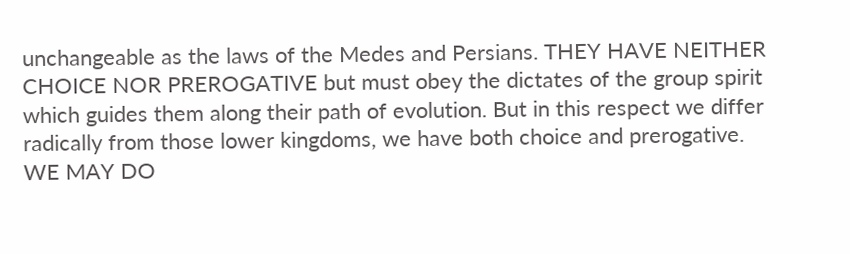unchangeable as the laws of the Medes and Persians. THEY HAVE NEITHER CHOICE NOR PREROGATIVE but must obey the dictates of the group spirit which guides them along their path of evolution. But in this respect we differ radically from those lower kingdoms, we have both choice and prerogative. WE MAY DO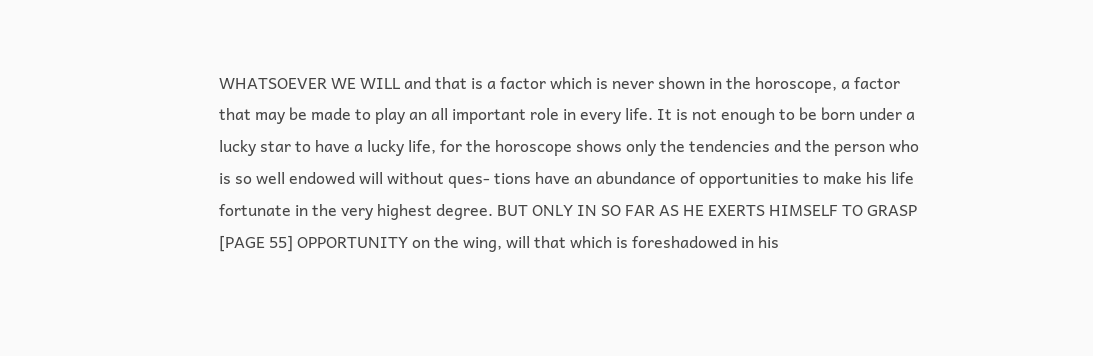WHATSOEVER WE WILL and that is a factor which is never shown in the horoscope, a factor that may be made to play an all important role in every life. It is not enough to be born under a lucky star to have a lucky life, for the horoscope shows only the tendencies and the person who is so well endowed will without ques- tions have an abundance of opportunities to make his life fortunate in the very highest degree. BUT ONLY IN SO FAR AS HE EXERTS HIMSELF TO GRASP [PAGE 55] OPPORTUNITY on the wing, will that which is foreshadowed in his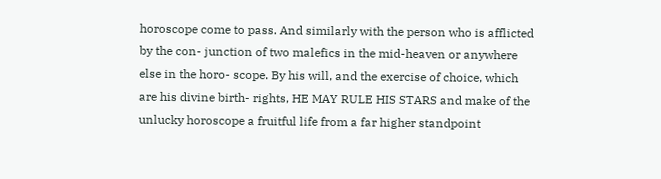horoscope come to pass. And similarly with the person who is afflicted by the con- junction of two malefics in the mid-heaven or anywhere else in the horo- scope. By his will, and the exercise of choice, which are his divine birth- rights, HE MAY RULE HIS STARS and make of the unlucky horoscope a fruitful life from a far higher standpoint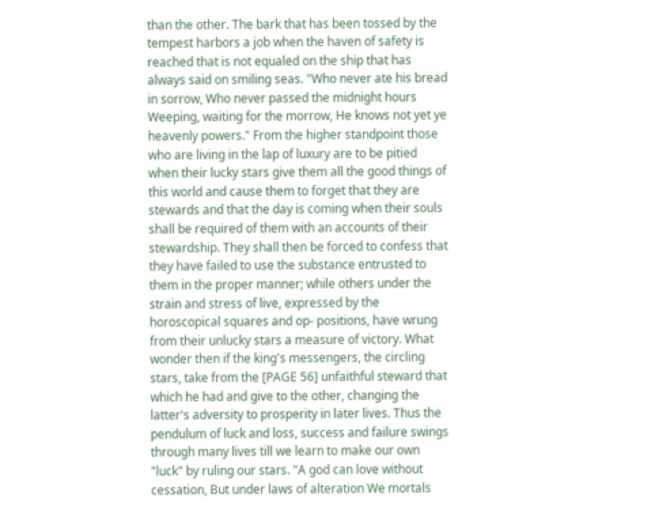than the other. The bark that has been tossed by the tempest harbors a job when the haven of safety is reached that is not equaled on the ship that has always said on smiling seas. "Who never ate his bread in sorrow, Who never passed the midnight hours Weeping, waiting for the morrow, He knows not yet ye heavenly powers." From the higher standpoint those who are living in the lap of luxury are to be pitied when their lucky stars give them all the good things of this world and cause them to forget that they are stewards and that the day is coming when their souls shall be required of them with an accounts of their stewardship. They shall then be forced to confess that they have failed to use the substance entrusted to them in the proper manner; while others under the strain and stress of live, expressed by the horoscopical squares and op- positions, have wrung from their unlucky stars a measure of victory. What wonder then if the king's messengers, the circling stars, take from the [PAGE 56] unfaithful steward that which he had and give to the other, changing the latter's adversity to prosperity in later lives. Thus the pendulum of luck and loss, success and failure swings through many lives till we learn to make our own "luck" by ruling our stars. "A god can love without cessation, But under laws of alteration We mortals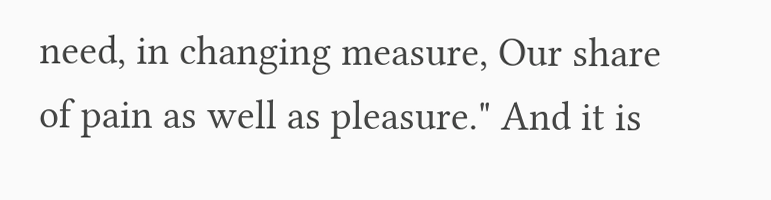need, in changing measure, Our share of pain as well as pleasure." And it is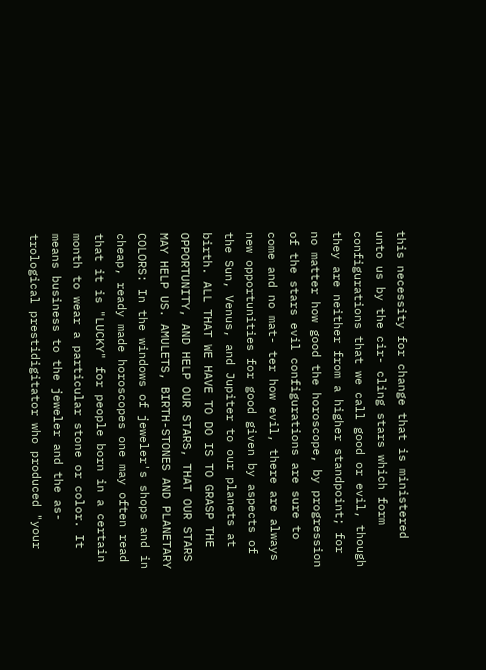this necessity for change that is ministered unto us by the cir- cling stars which form configurations that we call good or evil, though they are neither from a higher standpoint; for no matter how good the horoscope, by progression of the stars evil configurations are sure to come and no mat- ter how evil, there are always new opportunities for good given by aspects of the Sun, Venus, and Jupiter to our planets at birth. ALL THAT WE HAVE TO DO IS TO GRASP THE OPPORTUNITY, AND HELP OUR STARS, THAT OUR STARS MAY HELP US. AMULETS, BIRTH-STONES AND PLANETARY COLORS: In the windows of jeweler's shops and in cheap, ready made horoscopes one may often read that it is "LUCKY" for people born in a certain month to wear a particular stone or color. It means business to the jeweler and the as- trological prestidigitator who produced "your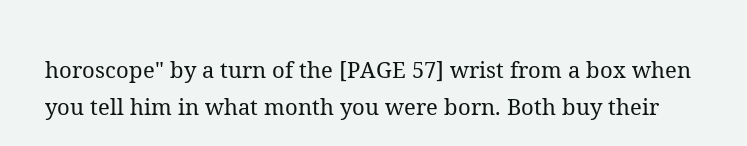horoscope" by a turn of the [PAGE 57] wrist from a box when you tell him in what month you were born. Both buy their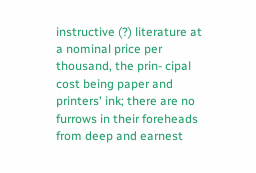instructive (?) literature at a nominal price per thousand, the prin- cipal cost being paper and printers' ink; there are no furrows in their foreheads from deep and earnest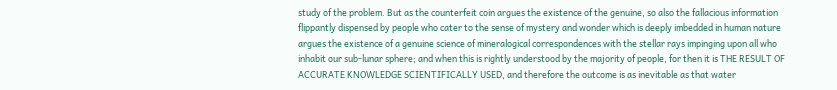study of the problem. But as the counterfeit coin argues the existence of the genuine, so also the fallacious information flippantly dispensed by people who cater to the sense of mystery and wonder which is deeply imbedded in human nature argues the existence of a genuine science of mineralogical correspondences with the stellar rays impinging upon all who inhabit our sub-lunar sphere; and when this is rightly understood by the majority of people, for then it is THE RESULT OF ACCURATE KNOWLEDGE SCIENTIFICALLY USED, and therefore the outcome is as inevitable as that water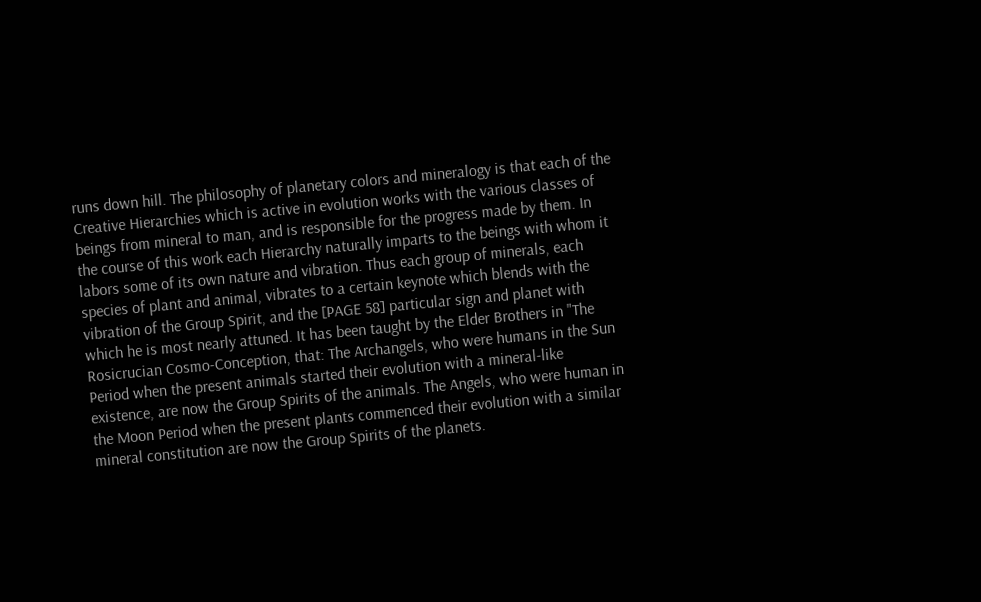runs down hill. The philosophy of planetary colors and mineralogy is that each of the Creative Hierarchies which is active in evolution works with the various classes of beings from mineral to man, and is responsible for the progress made by them. In the course of this work each Hierarchy naturally imparts to the beings with whom it labors some of its own nature and vibration. Thus each group of minerals, each species of plant and animal, vibrates to a certain keynote which blends with the vibration of the Group Spirit, and the [PAGE 58] particular sign and planet with which he is most nearly attuned. It has been taught by the Elder Brothers in "The Rosicrucian Cosmo-Conception, that: The Archangels, who were humans in the Sun Period when the present animals started their evolution with a mineral-like existence, are now the Group Spirits of the animals. The Angels, who were human in the Moon Period when the present plants commenced their evolution with a similar mineral constitution are now the Group Spirits of the planets.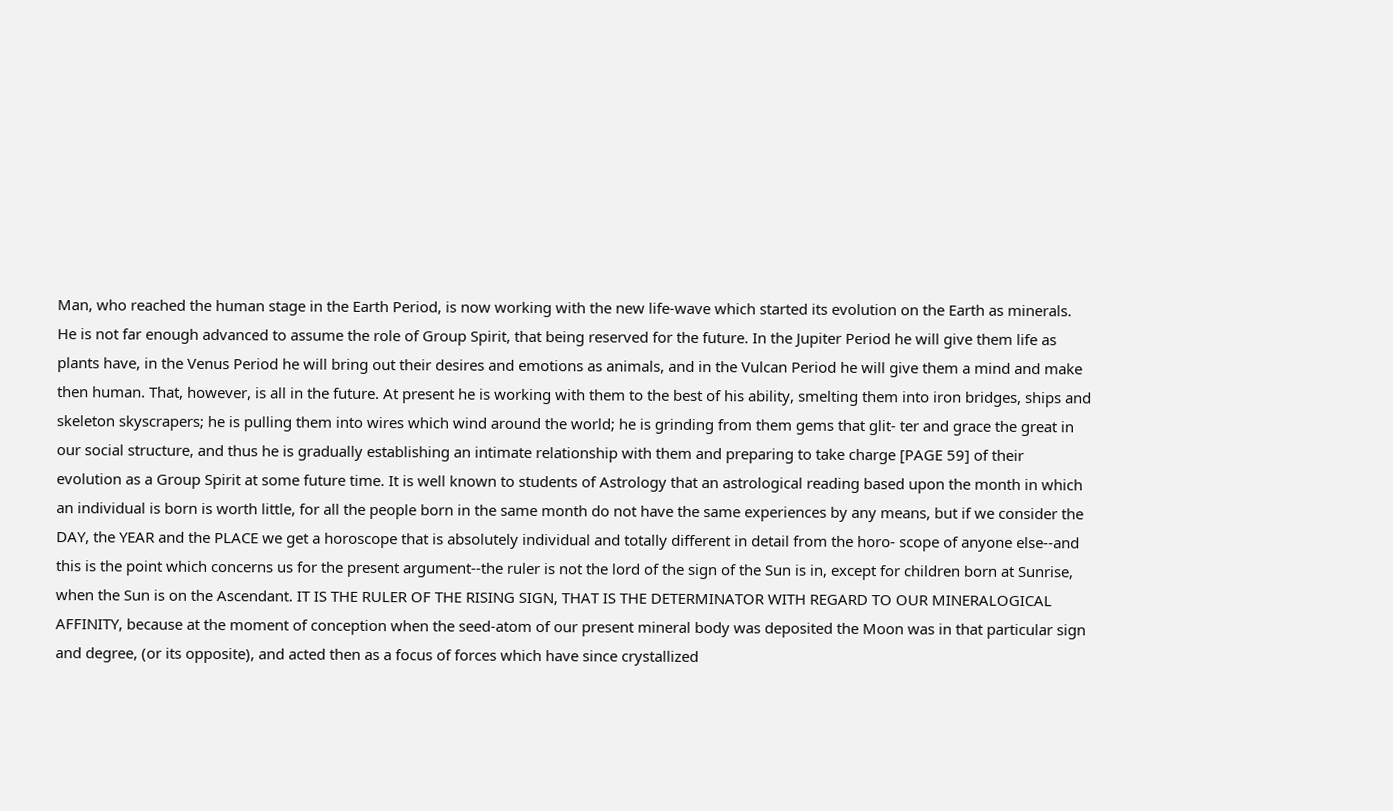Man, who reached the human stage in the Earth Period, is now working with the new life-wave which started its evolution on the Earth as minerals. He is not far enough advanced to assume the role of Group Spirit, that being reserved for the future. In the Jupiter Period he will give them life as plants have, in the Venus Period he will bring out their desires and emotions as animals, and in the Vulcan Period he will give them a mind and make then human. That, however, is all in the future. At present he is working with them to the best of his ability, smelting them into iron bridges, ships and skeleton skyscrapers; he is pulling them into wires which wind around the world; he is grinding from them gems that glit- ter and grace the great in our social structure, and thus he is gradually establishing an intimate relationship with them and preparing to take charge [PAGE 59] of their evolution as a Group Spirit at some future time. It is well known to students of Astrology that an astrological reading based upon the month in which an individual is born is worth little, for all the people born in the same month do not have the same experiences by any means, but if we consider the DAY, the YEAR and the PLACE we get a horoscope that is absolutely individual and totally different in detail from the horo- scope of anyone else--and this is the point which concerns us for the present argument--the ruler is not the lord of the sign of the Sun is in, except for children born at Sunrise, when the Sun is on the Ascendant. IT IS THE RULER OF THE RISING SIGN, THAT IS THE DETERMINATOR WITH REGARD TO OUR MINERALOGICAL AFFINITY, because at the moment of conception when the seed-atom of our present mineral body was deposited the Moon was in that particular sign and degree, (or its opposite), and acted then as a focus of forces which have since crystallized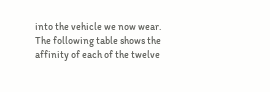into the vehicle we now wear. The following table shows the affinity of each of the twelve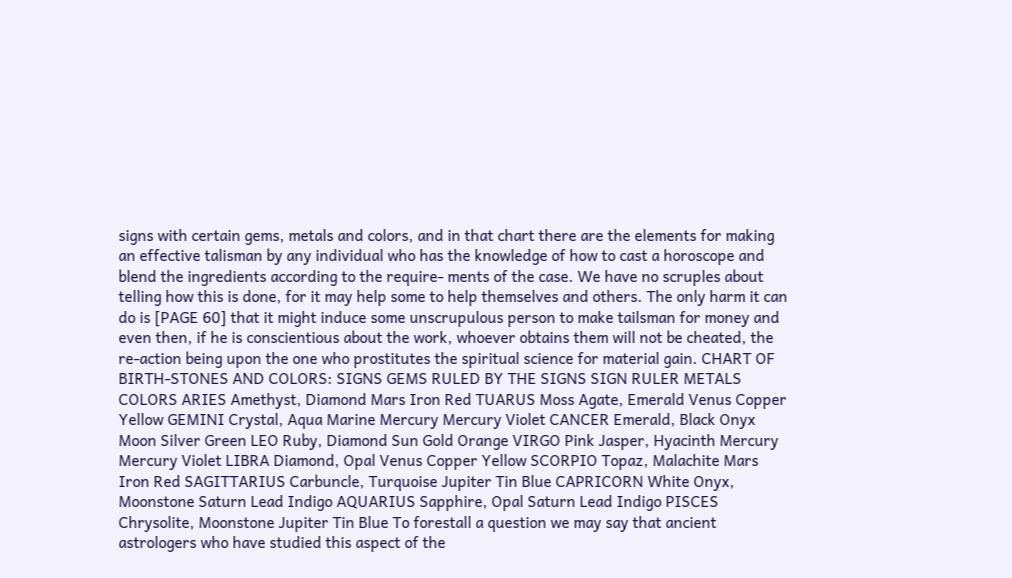signs with certain gems, metals and colors, and in that chart there are the elements for making an effective talisman by any individual who has the knowledge of how to cast a horoscope and blend the ingredients according to the require- ments of the case. We have no scruples about telling how this is done, for it may help some to help themselves and others. The only harm it can do is [PAGE 60] that it might induce some unscrupulous person to make tailsman for money and even then, if he is conscientious about the work, whoever obtains them will not be cheated, the re-action being upon the one who prostitutes the spiritual science for material gain. CHART OF BIRTH-STONES AND COLORS: SIGNS GEMS RULED BY THE SIGNS SIGN RULER METALS COLORS ARIES Amethyst, Diamond Mars Iron Red TUARUS Moss Agate, Emerald Venus Copper Yellow GEMINI Crystal, Aqua Marine Mercury Mercury Violet CANCER Emerald, Black Onyx Moon Silver Green LEO Ruby, Diamond Sun Gold Orange VIRGO Pink Jasper, Hyacinth Mercury Mercury Violet LIBRA Diamond, Opal Venus Copper Yellow SCORPIO Topaz, Malachite Mars Iron Red SAGITTARIUS Carbuncle, Turquoise Jupiter Tin Blue CAPRICORN White Onyx, Moonstone Saturn Lead Indigo AQUARIUS Sapphire, Opal Saturn Lead Indigo PISCES Chrysolite, Moonstone Jupiter Tin Blue To forestall a question we may say that ancient astrologers who have studied this aspect of the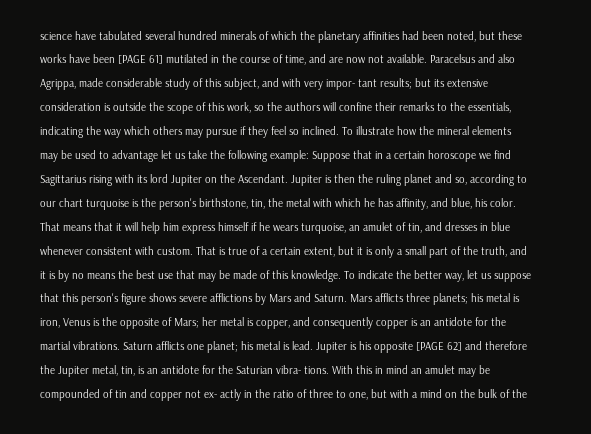science have tabulated several hundred minerals of which the planetary affinities had been noted, but these works have been [PAGE 61] mutilated in the course of time, and are now not available. Paracelsus and also Agrippa, made considerable study of this subject, and with very impor- tant results; but its extensive consideration is outside the scope of this work, so the authors will confine their remarks to the essentials, indicating the way which others may pursue if they feel so inclined. To illustrate how the mineral elements may be used to advantage let us take the following example: Suppose that in a certain horoscope we find Sagittarius rising with its lord Jupiter on the Ascendant. Jupiter is then the ruling planet and so, according to our chart turquoise is the person's birthstone, tin, the metal with which he has affinity, and blue, his color. That means that it will help him express himself if he wears turquoise, an amulet of tin, and dresses in blue whenever consistent with custom. That is true of a certain extent, but it is only a small part of the truth, and it is by no means the best use that may be made of this knowledge. To indicate the better way, let us suppose that this person's figure shows severe afflictions by Mars and Saturn. Mars afflicts three planets; his metal is iron, Venus is the opposite of Mars; her metal is copper, and consequently copper is an antidote for the martial vibrations. Saturn afflicts one planet; his metal is lead. Jupiter is his opposite [PAGE 62] and therefore the Jupiter metal, tin, is an antidote for the Saturian vibra- tions. With this in mind an amulet may be compounded of tin and copper not ex- actly in the ratio of three to one, but with a mind on the bulk of the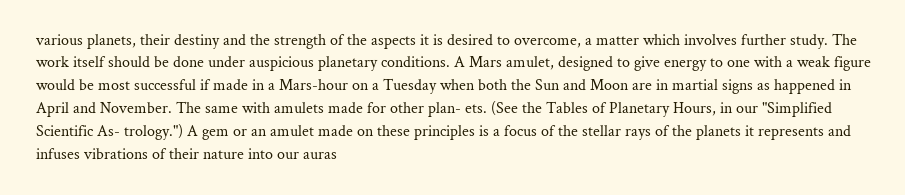various planets, their destiny and the strength of the aspects it is desired to overcome, a matter which involves further study. The work itself should be done under auspicious planetary conditions. A Mars amulet, designed to give energy to one with a weak figure would be most successful if made in a Mars-hour on a Tuesday when both the Sun and Moon are in martial signs as happened in April and November. The same with amulets made for other plan- ets. (See the Tables of Planetary Hours, in our "Simplified Scientific As- trology.") A gem or an amulet made on these principles is a focus of the stellar rays of the planets it represents and infuses vibrations of their nature into our auras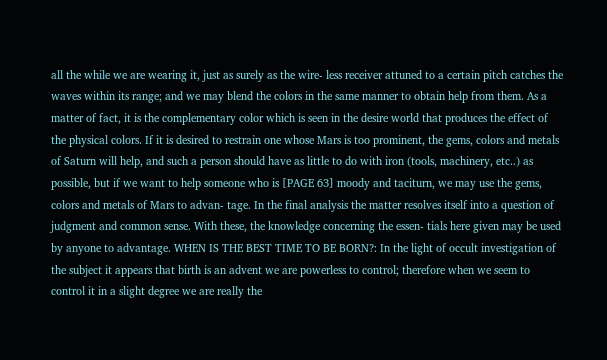all the while we are wearing it, just as surely as the wire- less receiver attuned to a certain pitch catches the waves within its range; and we may blend the colors in the same manner to obtain help from them. As a matter of fact, it is the complementary color which is seen in the desire world that produces the effect of the physical colors. If it is desired to restrain one whose Mars is too prominent, the gems, colors and metals of Saturn will help, and such a person should have as little to do with iron (tools, machinery, etc..) as possible, but if we want to help someone who is [PAGE 63] moody and taciturn, we may use the gems, colors and metals of Mars to advan- tage. In the final analysis the matter resolves itself into a question of judgment and common sense. With these, the knowledge concerning the essen- tials here given may be used by anyone to advantage. WHEN IS THE BEST TIME TO BE BORN?: In the light of occult investigation of the subject it appears that birth is an advent we are powerless to control; therefore when we seem to control it in a slight degree we are really the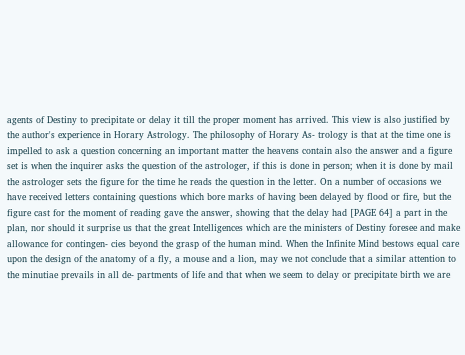agents of Destiny to precipitate or delay it till the proper moment has arrived. This view is also justified by the author's experience in Horary Astrology. The philosophy of Horary As- trology is that at the time one is impelled to ask a question concerning an important matter the heavens contain also the answer and a figure set is when the inquirer asks the question of the astrologer, if this is done in person; when it is done by mail the astrologer sets the figure for the time he reads the question in the letter. On a number of occasions we have received letters containing questions which bore marks of having been delayed by flood or fire, but the figure cast for the moment of reading gave the answer, showing that the delay had [PAGE 64] a part in the plan, nor should it surprise us that the great Intelligences which are the ministers of Destiny foresee and make allowance for contingen- cies beyond the grasp of the human mind. When the Infinite Mind bestows equal care upon the design of the anatomy of a fly, a mouse and a lion, may we not conclude that a similar attention to the minutiae prevails in all de- partments of life and that when we seem to delay or precipitate birth we are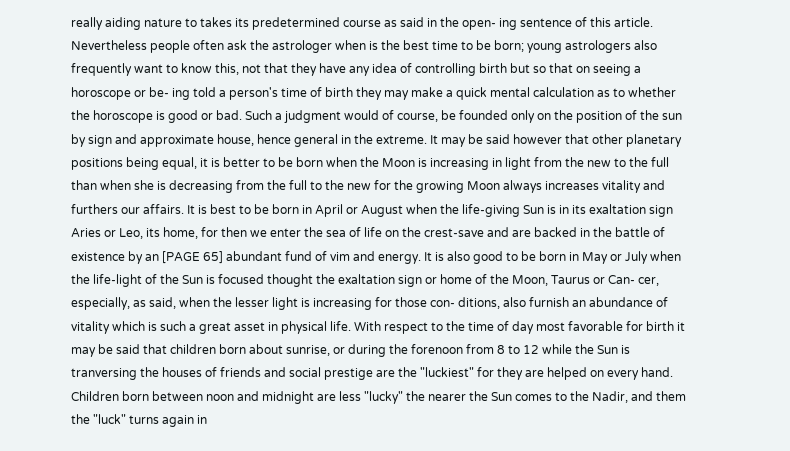really aiding nature to takes its predetermined course as said in the open- ing sentence of this article. Nevertheless people often ask the astrologer when is the best time to be born; young astrologers also frequently want to know this, not that they have any idea of controlling birth but so that on seeing a horoscope or be- ing told a person's time of birth they may make a quick mental calculation as to whether the horoscope is good or bad. Such a judgment would of course, be founded only on the position of the sun by sign and approximate house, hence general in the extreme. It may be said however that other planetary positions being equal, it is better to be born when the Moon is increasing in light from the new to the full than when she is decreasing from the full to the new for the growing Moon always increases vitality and furthers our affairs. It is best to be born in April or August when the life-giving Sun is in its exaltation sign Aries or Leo, its home, for then we enter the sea of life on the crest-save and are backed in the battle of existence by an [PAGE 65] abundant fund of vim and energy. It is also good to be born in May or July when the life-light of the Sun is focused thought the exaltation sign or home of the Moon, Taurus or Can- cer, especially, as said, when the lesser light is increasing for those con- ditions, also furnish an abundance of vitality which is such a great asset in physical life. With respect to the time of day most favorable for birth it may be said that children born about sunrise, or during the forenoon from 8 to 12 while the Sun is tranversing the houses of friends and social prestige are the "luckiest" for they are helped on every hand. Children born between noon and midnight are less "lucky" the nearer the Sun comes to the Nadir, and them the "luck" turns again in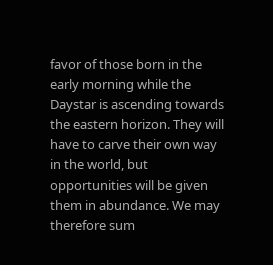favor of those born in the early morning while the Daystar is ascending towards the eastern horizon. They will have to carve their own way in the world, but opportunities will be given them in abundance. We may therefore sum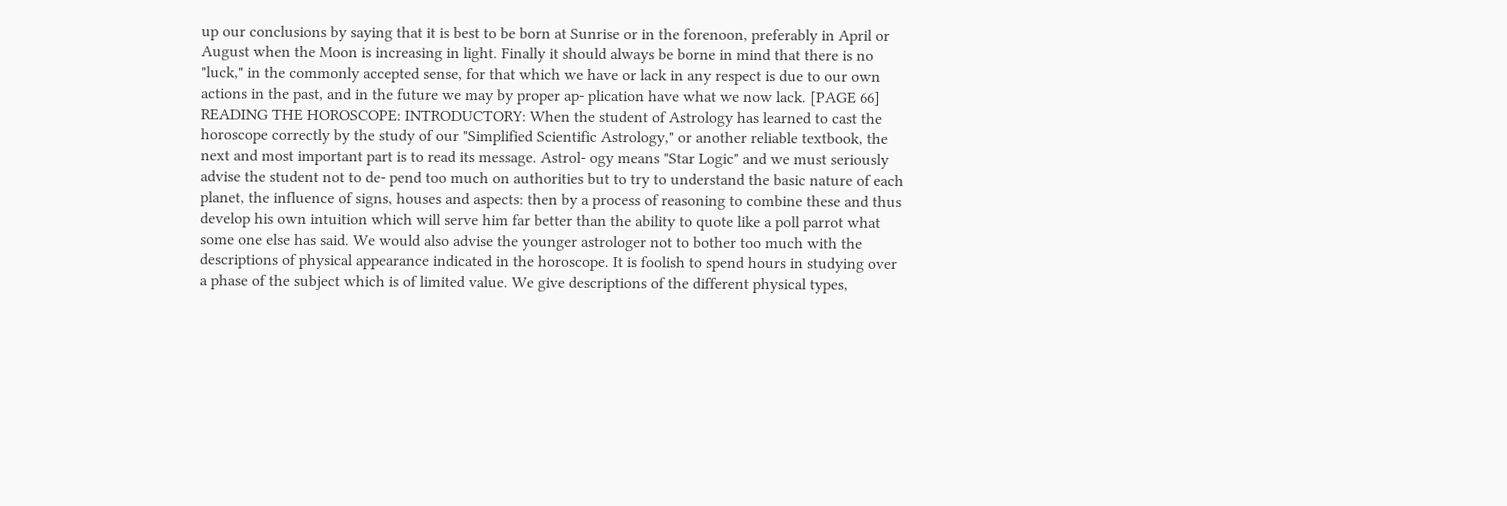up our conclusions by saying that it is best to be born at Sunrise or in the forenoon, preferably in April or August when the Moon is increasing in light. Finally it should always be borne in mind that there is no "luck," in the commonly accepted sense, for that which we have or lack in any respect is due to our own actions in the past, and in the future we may by proper ap- plication have what we now lack. [PAGE 66] READING THE HOROSCOPE: INTRODUCTORY: When the student of Astrology has learned to cast the horoscope correctly by the study of our "Simplified Scientific Astrology," or another reliable textbook, the next and most important part is to read its message. Astrol- ogy means "Star Logic" and we must seriously advise the student not to de- pend too much on authorities but to try to understand the basic nature of each planet, the influence of signs, houses and aspects: then by a process of reasoning to combine these and thus develop his own intuition which will serve him far better than the ability to quote like a poll parrot what some one else has said. We would also advise the younger astrologer not to bother too much with the descriptions of physical appearance indicated in the horoscope. It is foolish to spend hours in studying over a phase of the subject which is of limited value. We give descriptions of the different physical types,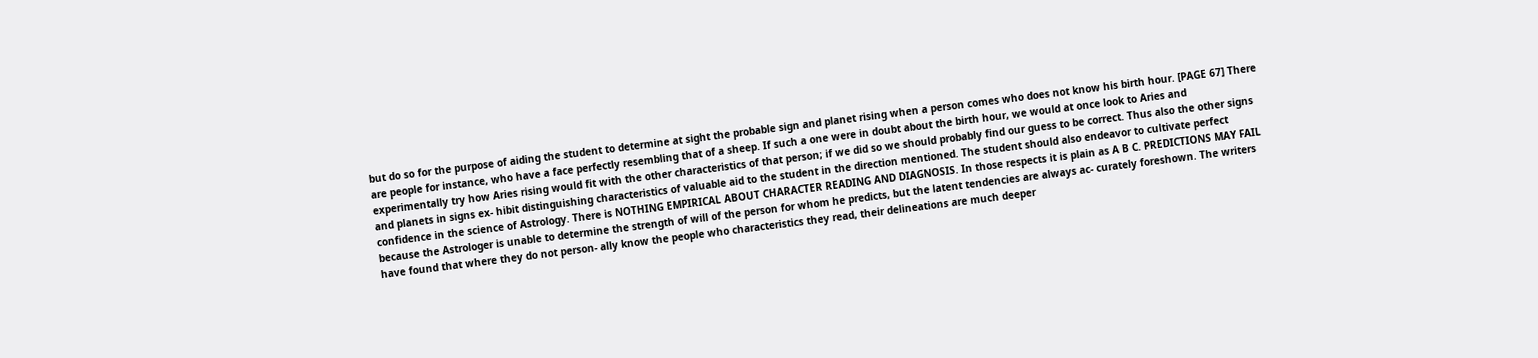but do so for the purpose of aiding the student to determine at sight the probable sign and planet rising when a person comes who does not know his birth hour. [PAGE 67] There are people for instance, who have a face perfectly resembling that of a sheep. If such a one were in doubt about the birth hour, we would at once look to Aries and experimentally try how Aries rising would fit with the other characteristics of that person; if we did so we should probably find our guess to be correct. Thus also the other signs and planets in signs ex- hibit distinguishing characteristics of valuable aid to the student in the direction mentioned. The student should also endeavor to cultivate perfect confidence in the science of Astrology. There is NOTHING EMPIRICAL ABOUT CHARACTER READING AND DIAGNOSIS. In those respects it is plain as A B C. PREDICTIONS MAY FAIL because the Astrologer is unable to determine the strength of will of the person for whom he predicts, but the latent tendencies are always ac- curately foreshown. The writers have found that where they do not person- ally know the people who characteristics they read, their delineations are much deeper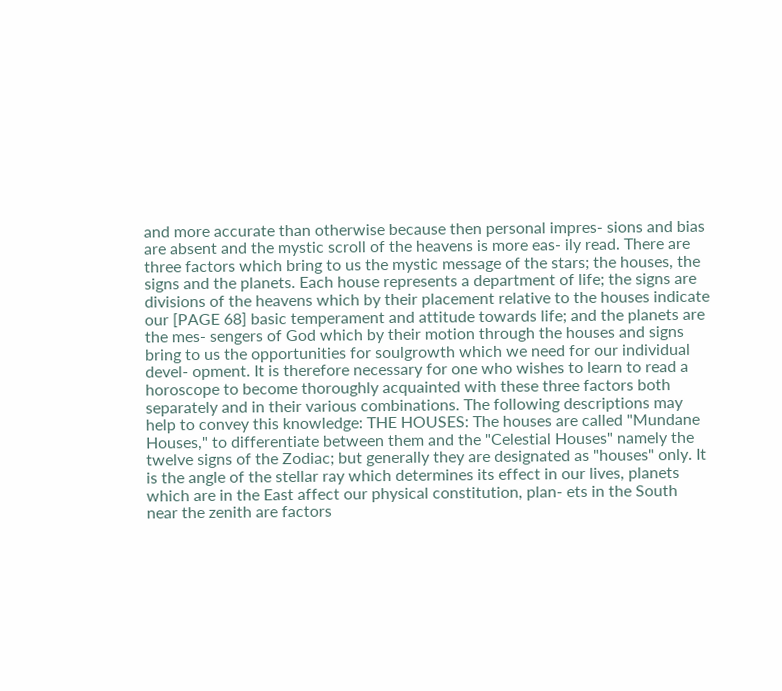and more accurate than otherwise because then personal impres- sions and bias are absent and the mystic scroll of the heavens is more eas- ily read. There are three factors which bring to us the mystic message of the stars; the houses, the signs and the planets. Each house represents a department of life; the signs are divisions of the heavens which by their placement relative to the houses indicate our [PAGE 68] basic temperament and attitude towards life; and the planets are the mes- sengers of God which by their motion through the houses and signs bring to us the opportunities for soulgrowth which we need for our individual devel- opment. It is therefore necessary for one who wishes to learn to read a horoscope to become thoroughly acquainted with these three factors both separately and in their various combinations. The following descriptions may help to convey this knowledge: THE HOUSES: The houses are called "Mundane Houses," to differentiate between them and the "Celestial Houses" namely the twelve signs of the Zodiac; but generally they are designated as "houses" only. It is the angle of the stellar ray which determines its effect in our lives, planets which are in the East affect our physical constitution, plan- ets in the South near the zenith are factors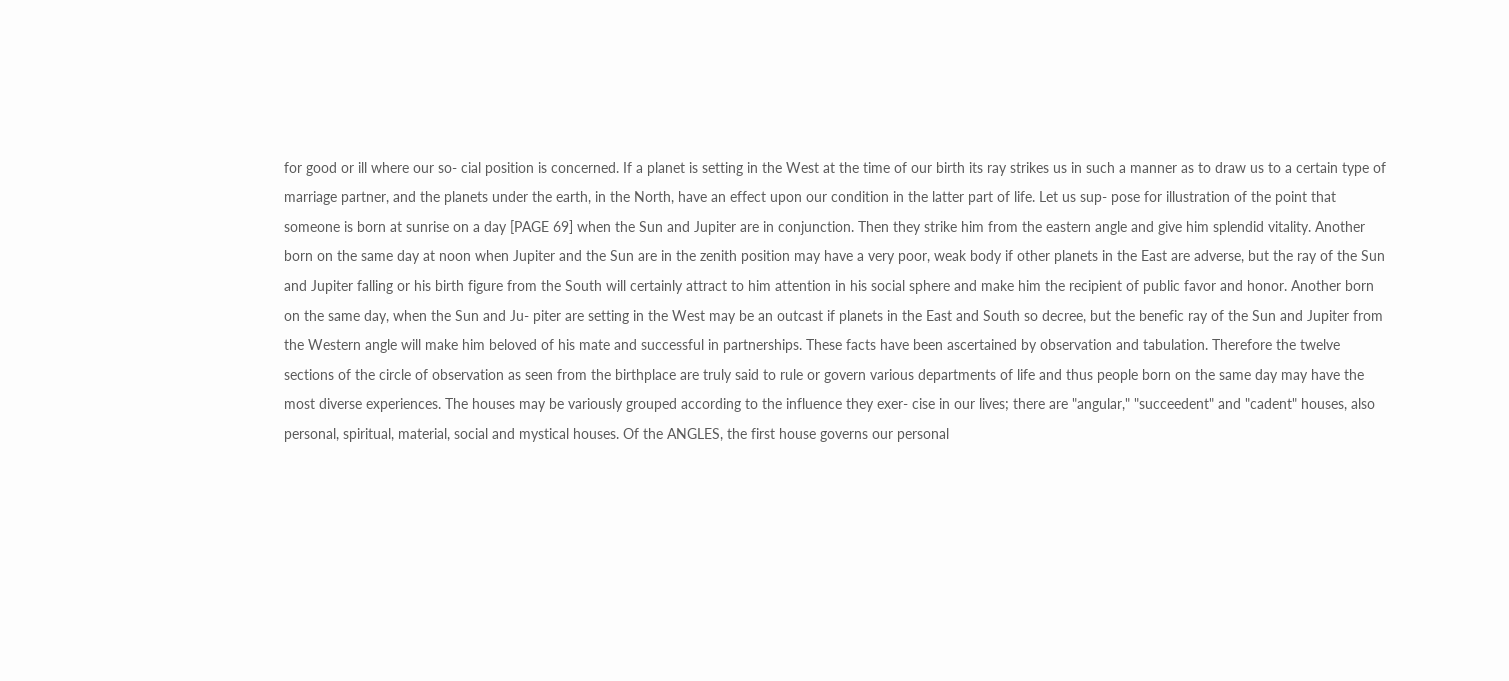for good or ill where our so- cial position is concerned. If a planet is setting in the West at the time of our birth its ray strikes us in such a manner as to draw us to a certain type of marriage partner, and the planets under the earth, in the North, have an effect upon our condition in the latter part of life. Let us sup- pose for illustration of the point that someone is born at sunrise on a day [PAGE 69] when the Sun and Jupiter are in conjunction. Then they strike him from the eastern angle and give him splendid vitality. Another born on the same day at noon when Jupiter and the Sun are in the zenith position may have a very poor, weak body if other planets in the East are adverse, but the ray of the Sun and Jupiter falling or his birth figure from the South will certainly attract to him attention in his social sphere and make him the recipient of public favor and honor. Another born on the same day, when the Sun and Ju- piter are setting in the West may be an outcast if planets in the East and South so decree, but the benefic ray of the Sun and Jupiter from the Western angle will make him beloved of his mate and successful in partnerships. These facts have been ascertained by observation and tabulation. Therefore the twelve sections of the circle of observation as seen from the birthplace are truly said to rule or govern various departments of life and thus people born on the same day may have the most diverse experiences. The houses may be variously grouped according to the influence they exer- cise in our lives; there are "angular," "succeedent" and "cadent" houses, also personal, spiritual, material, social and mystical houses. Of the ANGLES, the first house governs our personal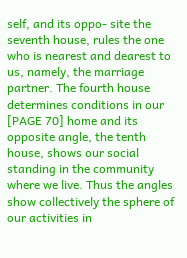self, and its oppo- site the seventh house, rules the one who is nearest and dearest to us, namely, the marriage partner. The fourth house determines conditions in our [PAGE 70] home and its opposite angle, the tenth house, shows our social standing in the community where we live. Thus the angles show collectively the sphere of our activities in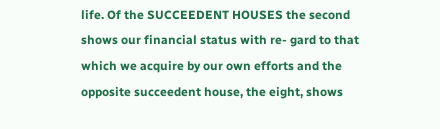life. Of the SUCCEEDENT HOUSES the second shows our financial status with re- gard to that which we acquire by our own efforts and the opposite succeedent house, the eight, shows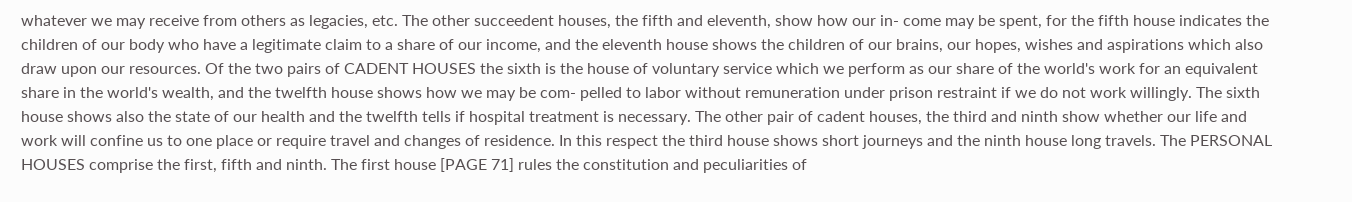whatever we may receive from others as legacies, etc. The other succeedent houses, the fifth and eleventh, show how our in- come may be spent, for the fifth house indicates the children of our body who have a legitimate claim to a share of our income, and the eleventh house shows the children of our brains, our hopes, wishes and aspirations which also draw upon our resources. Of the two pairs of CADENT HOUSES the sixth is the house of voluntary service which we perform as our share of the world's work for an equivalent share in the world's wealth, and the twelfth house shows how we may be com- pelled to labor without remuneration under prison restraint if we do not work willingly. The sixth house shows also the state of our health and the twelfth tells if hospital treatment is necessary. The other pair of cadent houses, the third and ninth show whether our life and work will confine us to one place or require travel and changes of residence. In this respect the third house shows short journeys and the ninth house long travels. The PERSONAL HOUSES comprise the first, fifth and ninth. The first house [PAGE 71] rules the constitution and peculiarities of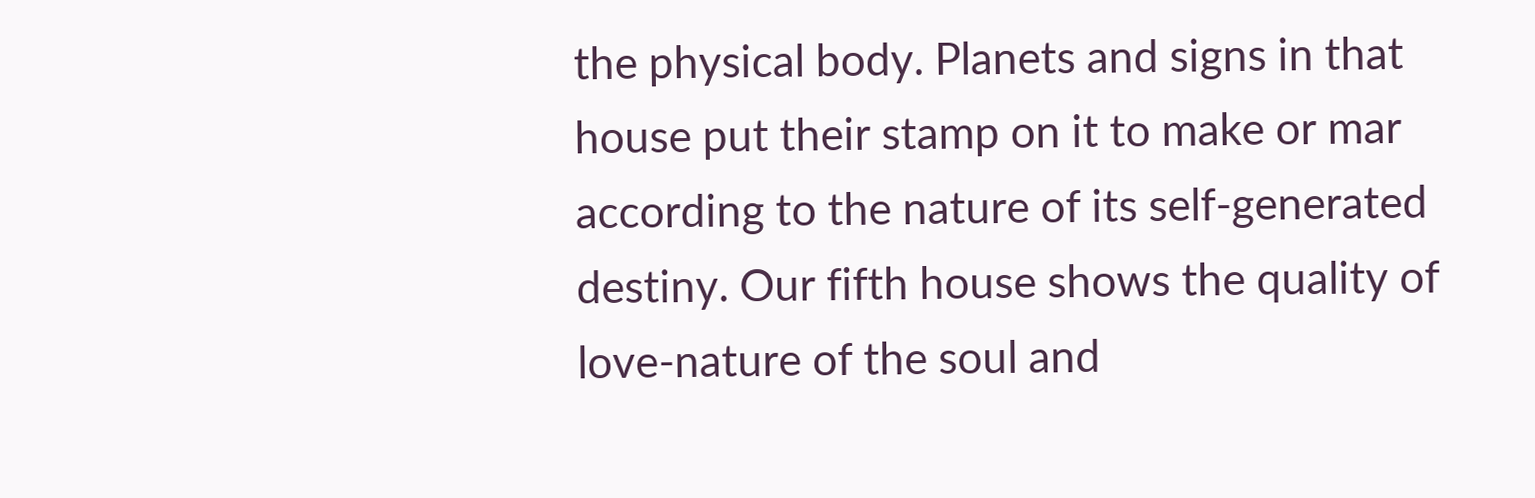the physical body. Planets and signs in that house put their stamp on it to make or mar according to the nature of its self-generated destiny. Our fifth house shows the quality of love-nature of the soul and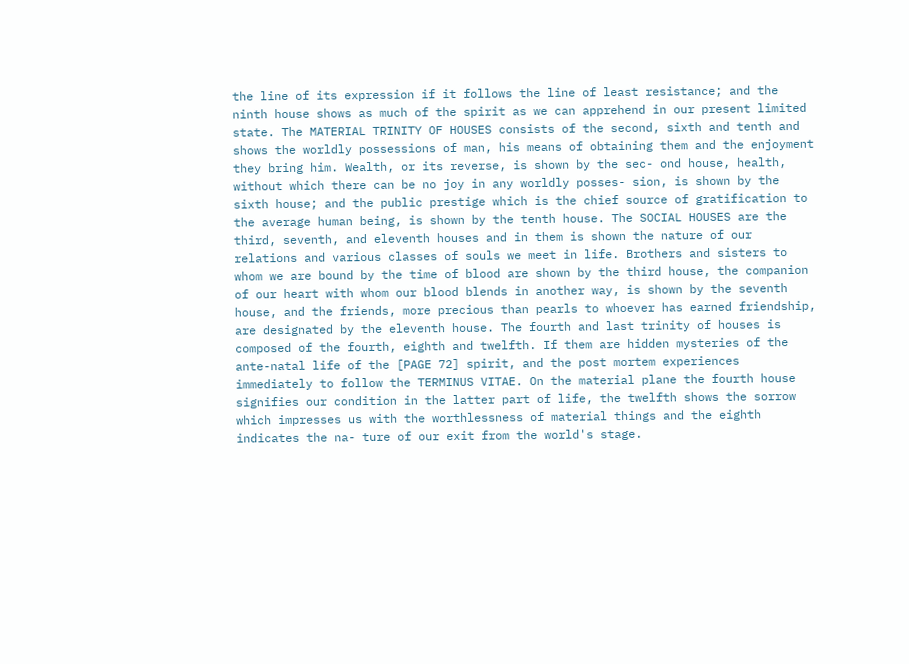the line of its expression if it follows the line of least resistance; and the ninth house shows as much of the spirit as we can apprehend in our present limited state. The MATERIAL TRINITY OF HOUSES consists of the second, sixth and tenth and shows the worldly possessions of man, his means of obtaining them and the enjoyment they bring him. Wealth, or its reverse, is shown by the sec- ond house, health, without which there can be no joy in any worldly posses- sion, is shown by the sixth house; and the public prestige which is the chief source of gratification to the average human being, is shown by the tenth house. The SOCIAL HOUSES are the third, seventh, and eleventh houses and in them is shown the nature of our relations and various classes of souls we meet in life. Brothers and sisters to whom we are bound by the time of blood are shown by the third house, the companion of our heart with whom our blood blends in another way, is shown by the seventh house, and the friends, more precious than pearls to whoever has earned friendship, are designated by the eleventh house. The fourth and last trinity of houses is composed of the fourth, eighth and twelfth. If them are hidden mysteries of the ante-natal life of the [PAGE 72] spirit, and the post mortem experiences immediately to follow the TERMINUS VITAE. On the material plane the fourth house signifies our condition in the latter part of life, the twelfth shows the sorrow which impresses us with the worthlessness of material things and the eighth indicates the na- ture of our exit from the world's stage.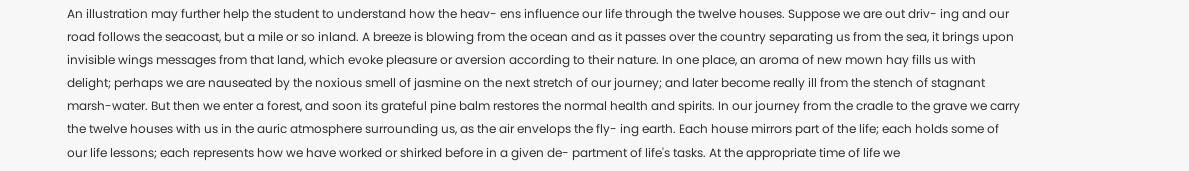An illustration may further help the student to understand how the heav- ens influence our life through the twelve houses. Suppose we are out driv- ing and our road follows the seacoast, but a mile or so inland. A breeze is blowing from the ocean and as it passes over the country separating us from the sea, it brings upon invisible wings messages from that land, which evoke pleasure or aversion according to their nature. In one place, an aroma of new mown hay fills us with delight; perhaps we are nauseated by the noxious smell of jasmine on the next stretch of our journey; and later become really ill from the stench of stagnant marsh-water. But then we enter a forest, and soon its grateful pine balm restores the normal health and spirits. In our journey from the cradle to the grave we carry the twelve houses with us in the auric atmosphere surrounding us, as the air envelops the fly- ing earth. Each house mirrors part of the life; each holds some of our life lessons; each represents how we have worked or shirked before in a given de- partment of life's tasks. At the appropriate time of life we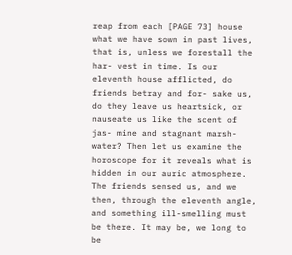reap from each [PAGE 73] house what we have sown in past lives, that is, unless we forestall the har- vest in time. Is our eleventh house afflicted, do friends betray and for- sake us, do they leave us heartsick, or nauseate us like the scent of jas- mine and stagnant marsh-water? Then let us examine the horoscope for it reveals what is hidden in our auric atmosphere. The friends sensed us, and we then, through the eleventh angle, and something ill-smelling must be there. It may be, we long to be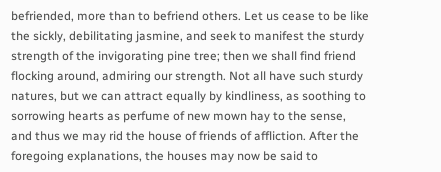befriended, more than to befriend others. Let us cease to be like the sickly, debilitating jasmine, and seek to manifest the sturdy strength of the invigorating pine tree; then we shall find friend flocking around, admiring our strength. Not all have such sturdy natures, but we can attract equally by kindliness, as soothing to sorrowing hearts as perfume of new mown hay to the sense, and thus we may rid the house of friends of affliction. After the foregoing explanations, the houses may now be said to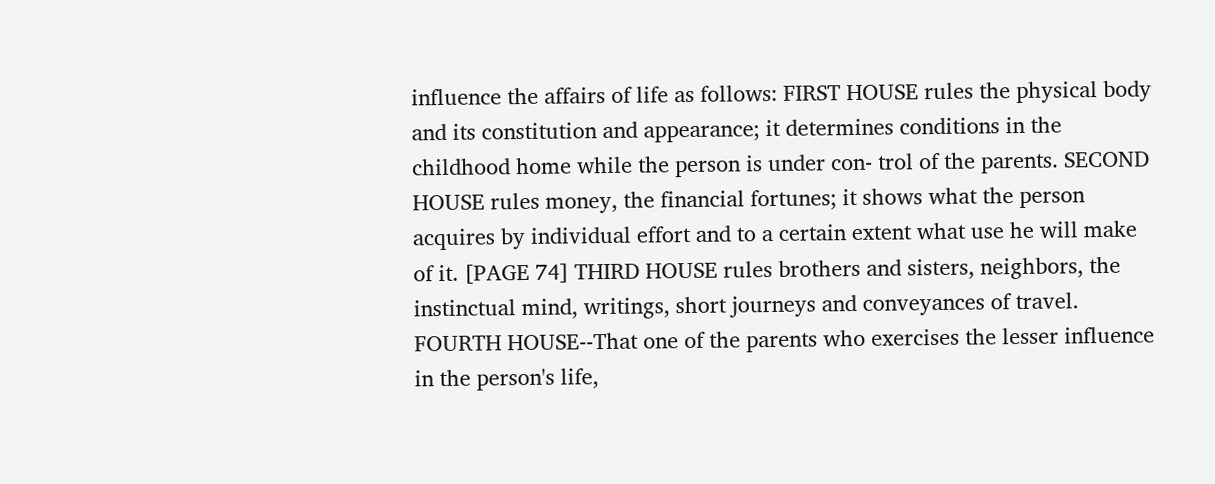influence the affairs of life as follows: FIRST HOUSE rules the physical body and its constitution and appearance; it determines conditions in the childhood home while the person is under con- trol of the parents. SECOND HOUSE rules money, the financial fortunes; it shows what the person acquires by individual effort and to a certain extent what use he will make of it. [PAGE 74] THIRD HOUSE rules brothers and sisters, neighbors, the instinctual mind, writings, short journeys and conveyances of travel. FOURTH HOUSE--That one of the parents who exercises the lesser influence in the person's life,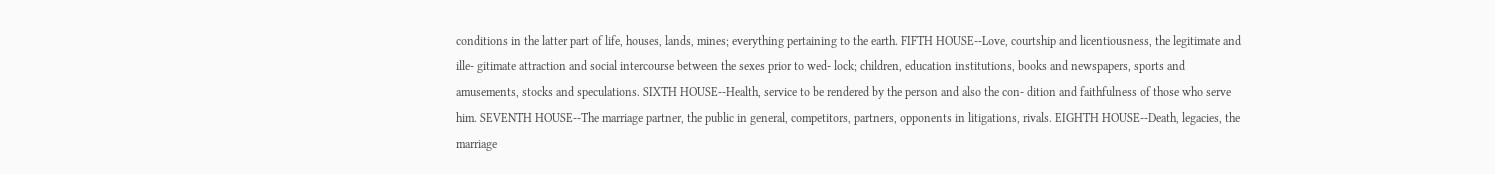conditions in the latter part of life, houses, lands, mines; everything pertaining to the earth. FIFTH HOUSE--Love, courtship and licentiousness, the legitimate and ille- gitimate attraction and social intercourse between the sexes prior to wed- lock; children, education institutions, books and newspapers, sports and amusements, stocks and speculations. SIXTH HOUSE--Health, service to be rendered by the person and also the con- dition and faithfulness of those who serve him. SEVENTH HOUSE--The marriage partner, the public in general, competitors, partners, opponents in litigations, rivals. EIGHTH HOUSE--Death, legacies, the marriage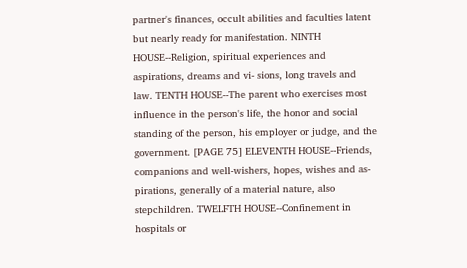partner's finances, occult abilities and faculties latent but nearly ready for manifestation. NINTH HOUSE--Religion, spiritual experiences and aspirations, dreams and vi- sions, long travels and law. TENTH HOUSE--The parent who exercises most influence in the person's life, the honor and social standing of the person, his employer or judge, and the government. [PAGE 75] ELEVENTH HOUSE--Friends, companions and well-wishers, hopes, wishes and as- pirations, generally of a material nature, also stepchildren. TWELFTH HOUSE--Confinement in hospitals or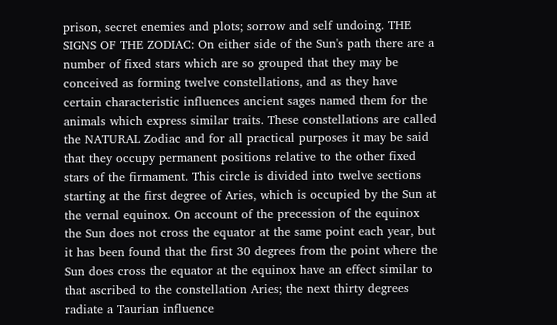prison, secret enemies and plots; sorrow and self undoing. THE SIGNS OF THE ZODIAC: On either side of the Sun's path there are a number of fixed stars which are so grouped that they may be conceived as forming twelve constellations, and as they have certain characteristic influences ancient sages named them for the animals which express similar traits. These constellations are called the NATURAL Zodiac and for all practical purposes it may be said that they occupy permanent positions relative to the other fixed stars of the firmament. This circle is divided into twelve sections starting at the first degree of Aries, which is occupied by the Sun at the vernal equinox. On account of the precession of the equinox the Sun does not cross the equator at the same point each year, but it has been found that the first 30 degrees from the point where the Sun does cross the equator at the equinox have an effect similar to that ascribed to the constellation Aries; the next thirty degrees radiate a Taurian influence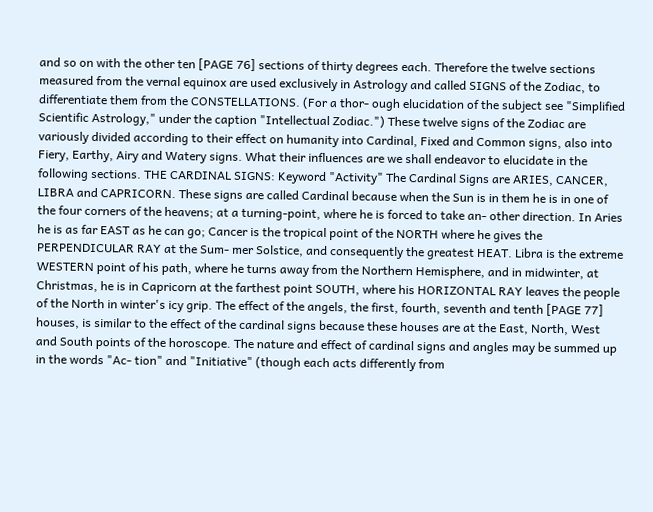and so on with the other ten [PAGE 76] sections of thirty degrees each. Therefore the twelve sections measured from the vernal equinox are used exclusively in Astrology and called SIGNS of the Zodiac, to differentiate them from the CONSTELLATIONS. (For a thor- ough elucidation of the subject see "Simplified Scientific Astrology," under the caption "Intellectual Zodiac.") These twelve signs of the Zodiac are variously divided according to their effect on humanity into Cardinal, Fixed and Common signs, also into Fiery, Earthy, Airy and Watery signs. What their influences are we shall endeavor to elucidate in the following sections. THE CARDINAL SIGNS: Keyword "Activity" The Cardinal Signs are ARIES, CANCER, LIBRA and CAPRICORN. These signs are called Cardinal because when the Sun is in them he is in one of the four corners of the heavens; at a turning-point, where he is forced to take an- other direction. In Aries he is as far EAST as he can go; Cancer is the tropical point of the NORTH where he gives the PERPENDICULAR RAY at the Sum- mer Solstice, and consequently the greatest HEAT. Libra is the extreme WESTERN point of his path, where he turns away from the Northern Hemisphere, and in midwinter, at Christmas, he is in Capricorn at the farthest point SOUTH, where his HORIZONTAL RAY leaves the people of the North in winter's icy grip. The effect of the angels, the first, fourth, seventh and tenth [PAGE 77] houses, is similar to the effect of the cardinal signs because these houses are at the East, North, West and South points of the horoscope. The nature and effect of cardinal signs and angles may be summed up in the words "Ac- tion" and "Initiative" (though each acts differently from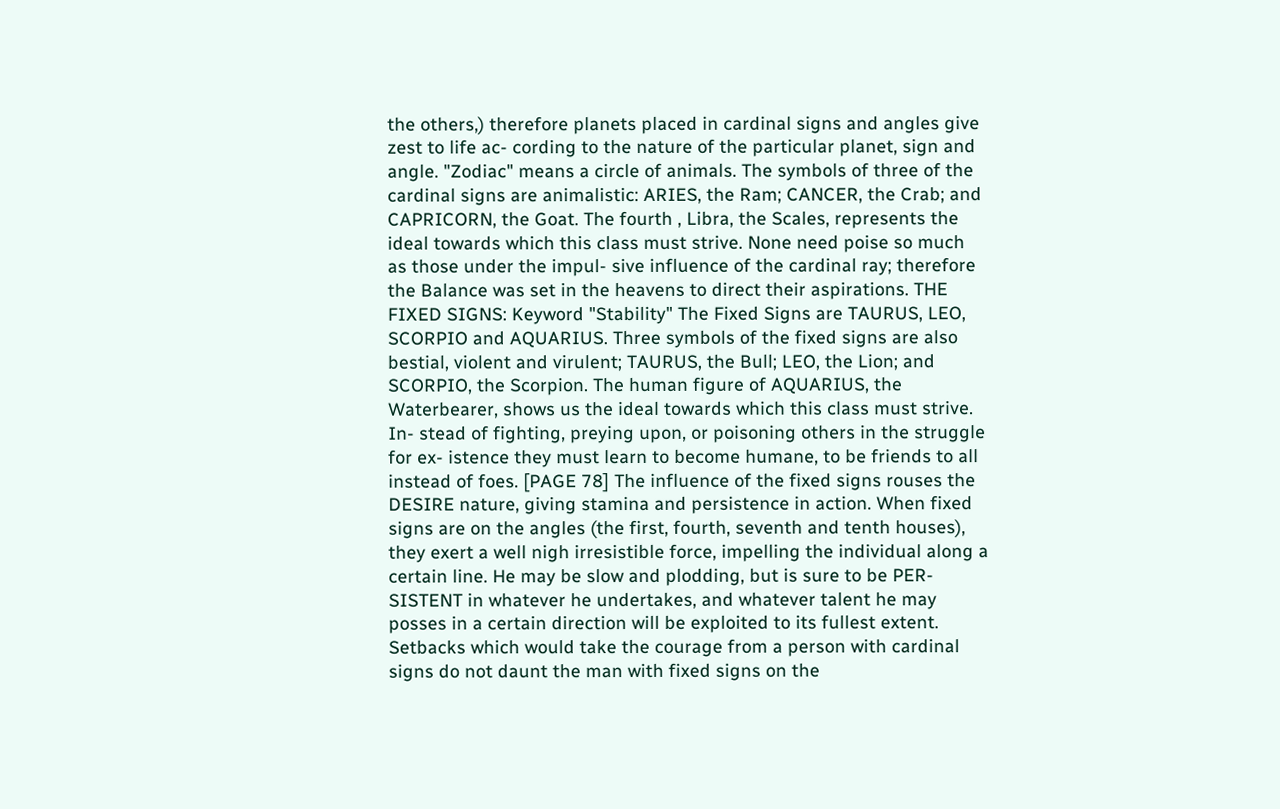the others,) therefore planets placed in cardinal signs and angles give zest to life ac- cording to the nature of the particular planet, sign and angle. "Zodiac" means a circle of animals. The symbols of three of the cardinal signs are animalistic: ARIES, the Ram; CANCER, the Crab; and CAPRICORN, the Goat. The fourth , Libra, the Scales, represents the ideal towards which this class must strive. None need poise so much as those under the impul- sive influence of the cardinal ray; therefore the Balance was set in the heavens to direct their aspirations. THE FIXED SIGNS: Keyword "Stability" The Fixed Signs are TAURUS, LEO, SCORPIO and AQUARIUS. Three symbols of the fixed signs are also bestial, violent and virulent; TAURUS, the Bull; LEO, the Lion; and SCORPIO, the Scorpion. The human figure of AQUARIUS, the Waterbearer, shows us the ideal towards which this class must strive. In- stead of fighting, preying upon, or poisoning others in the struggle for ex- istence they must learn to become humane, to be friends to all instead of foes. [PAGE 78] The influence of the fixed signs rouses the DESIRE nature, giving stamina and persistence in action. When fixed signs are on the angles (the first, fourth, seventh and tenth houses), they exert a well nigh irresistible force, impelling the individual along a certain line. He may be slow and plodding, but is sure to be PER- SISTENT in whatever he undertakes, and whatever talent he may posses in a certain direction will be exploited to its fullest extent. Setbacks which would take the courage from a person with cardinal signs do not daunt the man with fixed signs on the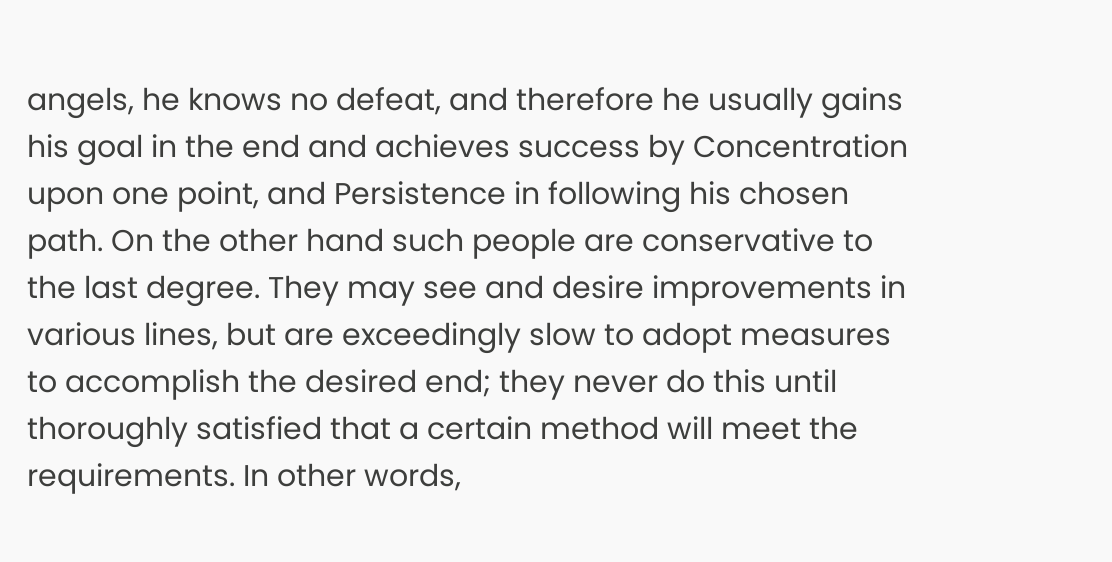angels, he knows no defeat, and therefore he usually gains his goal in the end and achieves success by Concentration upon one point, and Persistence in following his chosen path. On the other hand such people are conservative to the last degree. They may see and desire improvements in various lines, but are exceedingly slow to adopt measures to accomplish the desired end; they never do this until thoroughly satisfied that a certain method will meet the requirements. In other words,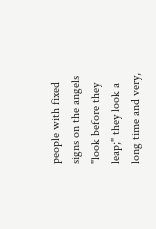people with fixed signs on the angels "look before they leap;" they look a long time and very,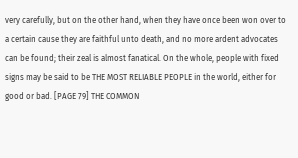very carefully, but on the other hand, when they have once been won over to a certain cause they are faithful unto death, and no more ardent advocates can be found; their zeal is almost fanatical. On the whole, people with fixed signs may be said to be THE MOST RELIABLE PEOPLE in the world, either for good or bad. [PAGE 79] THE COMMON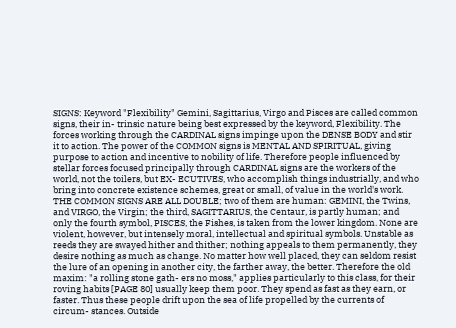SIGNS: Keyword "Flexibility" Gemini, Sagittarius, Virgo and Pisces are called common signs, their in- trinsic nature being best expressed by the keyword, Flexibility. The forces working through the CARDINAL signs impinge upon the DENSE BODY and stir it to action. The power of the COMMON signs is MENTAL AND SPIRITUAL, giving purpose to action and incentive to nobility of life. Therefore people influenced by stellar forces focused principally through CARDINAL signs are the workers of the world, not the toilers, but EX- ECUTIVES, who accomplish things industrially, and who bring into concrete existence schemes, great or small, of value in the world's work. THE COMMON SIGNS ARE ALL DOUBLE; two of them are human: GEMINI, the Twins, and VIRGO, the Virgin; the third, SAGITTARIUS, the Centaur, is partly human; and only the fourth symbol, PISCES, the Fishes, is taken from the lower kingdom. None are violent, however, but intensely moral, intellectual and spiritual symbols. Unstable as reeds they are swayed hither and thither; nothing appeals to them permanently, they desire nothing as much as change. No matter how well placed, they can seldom resist the lure of an opening in another city, the farther away, the better. Therefore the old maxim: "a rolling stone gath- ers no moss," applies particularly to this class, for their roving habits [PAGE 80] usually keep them poor. They spend as fast as they earn, or faster. Thus these people drift upon the sea of life propelled by the currents of circum- stances. Outside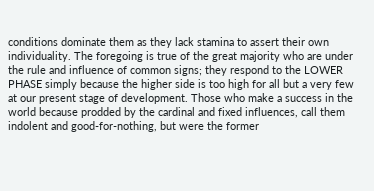conditions dominate them as they lack stamina to assert their own individuality. The foregoing is true of the great majority who are under the rule and influence of common signs; they respond to the LOWER PHASE simply because the higher side is too high for all but a very few at our present stage of development. Those who make a success in the world because prodded by the cardinal and fixed influences, call them indolent and good-for-nothing, but were the former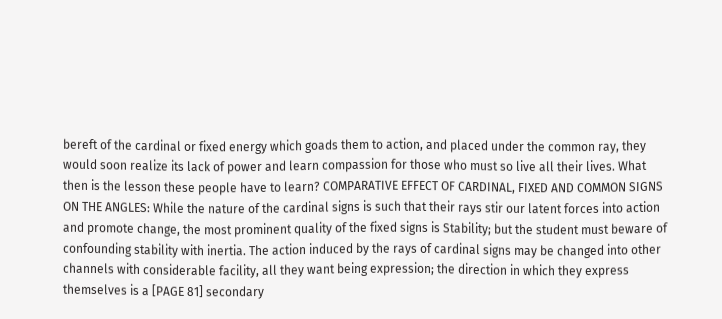bereft of the cardinal or fixed energy which goads them to action, and placed under the common ray, they would soon realize its lack of power and learn compassion for those who must so live all their lives. What then is the lesson these people have to learn? COMPARATIVE EFFECT OF CARDINAL, FIXED AND COMMON SIGNS ON THE ANGLES: While the nature of the cardinal signs is such that their rays stir our latent forces into action and promote change, the most prominent quality of the fixed signs is Stability; but the student must beware of confounding stability with inertia. The action induced by the rays of cardinal signs may be changed into other channels with considerable facility, all they want being expression; the direction in which they express themselves is a [PAGE 81] secondary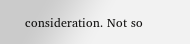consideration. Not so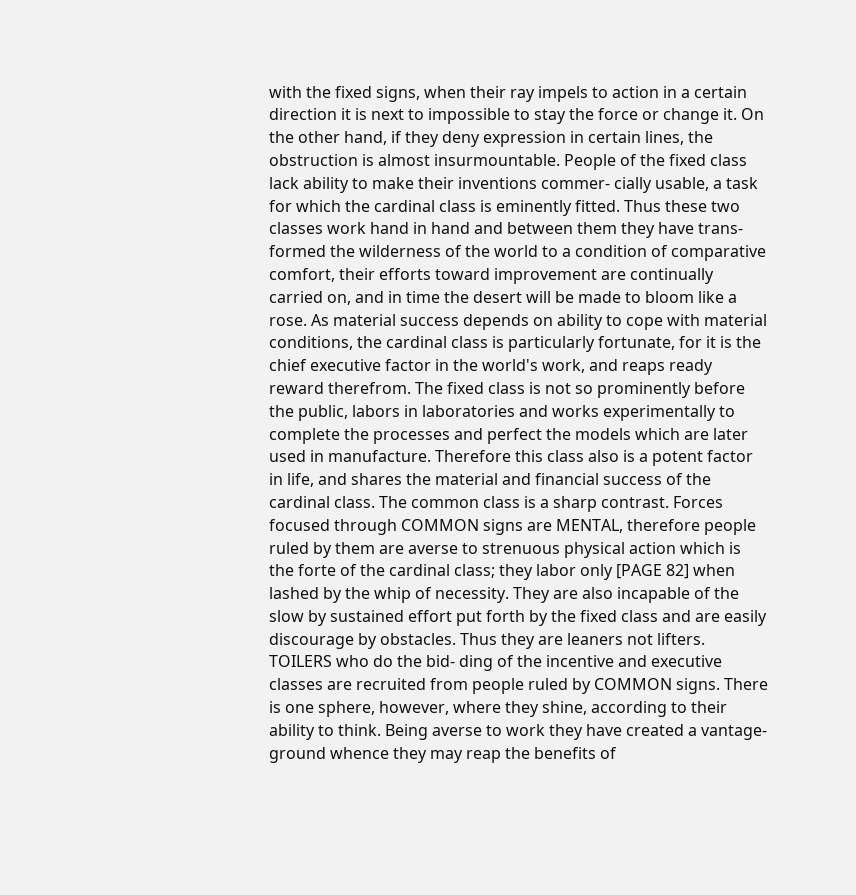with the fixed signs, when their ray impels to action in a certain direction it is next to impossible to stay the force or change it. On the other hand, if they deny expression in certain lines, the obstruction is almost insurmountable. People of the fixed class lack ability to make their inventions commer- cially usable, a task for which the cardinal class is eminently fitted. Thus these two classes work hand in hand and between them they have trans- formed the wilderness of the world to a condition of comparative comfort, their efforts toward improvement are continually carried on, and in time the desert will be made to bloom like a rose. As material success depends on ability to cope with material conditions, the cardinal class is particularly fortunate, for it is the chief executive factor in the world's work, and reaps ready reward therefrom. The fixed class is not so prominently before the public, labors in laboratories and works experimentally to complete the processes and perfect the models which are later used in manufacture. Therefore this class also is a potent factor in life, and shares the material and financial success of the cardinal class. The common class is a sharp contrast. Forces focused through COMMON signs are MENTAL, therefore people ruled by them are averse to strenuous physical action which is the forte of the cardinal class; they labor only [PAGE 82] when lashed by the whip of necessity. They are also incapable of the slow by sustained effort put forth by the fixed class and are easily discourage by obstacles. Thus they are leaners not lifters. TOILERS who do the bid- ding of the incentive and executive classes are recruited from people ruled by COMMON signs. There is one sphere, however, where they shine, according to their ability to think. Being averse to work they have created a vantage-ground whence they may reap the benefits of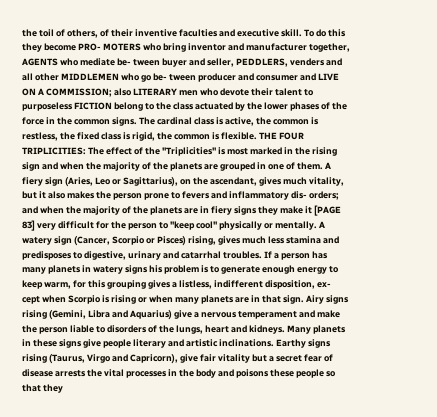the toil of others, of their inventive faculties and executive skill. To do this they become PRO- MOTERS who bring inventor and manufacturer together, AGENTS who mediate be- tween buyer and seller, PEDDLERS, venders and all other MIDDLEMEN who go be- tween producer and consumer and LIVE ON A COMMISSION; also LITERARY men who devote their talent to purposeless FICTION belong to the class actuated by the lower phases of the force in the common signs. The cardinal class is active, the common is restless, the fixed class is rigid, the common is flexible. THE FOUR TRIPLICITIES: The effect of the "Triplicities" is most marked in the rising sign and when the majority of the planets are grouped in one of them. A fiery sign (Aries, Leo or Sagittarius), on the ascendant, gives much vitality, but it also makes the person prone to fevers and inflammatory dis- orders; and when the majority of the planets are in fiery signs they make it [PAGE 83] very difficult for the person to "keep cool" physically or mentally. A watery sign (Cancer, Scorpio or Pisces) rising, gives much less stamina and predisposes to digestive, urinary and catarrhal troubles. If a person has many planets in watery signs his problem is to generate enough energy to keep warm, for this grouping gives a listless, indifferent disposition, ex- cept when Scorpio is rising or when many planets are in that sign. Airy signs rising (Gemini, Libra and Aquarius) give a nervous temperament and make the person liable to disorders of the lungs, heart and kidneys. Many planets in these signs give people literary and artistic inclinations. Earthy signs rising (Taurus, Virgo and Capricorn), give fair vitality but a secret fear of disease arrests the vital processes in the body and poisons these people so that they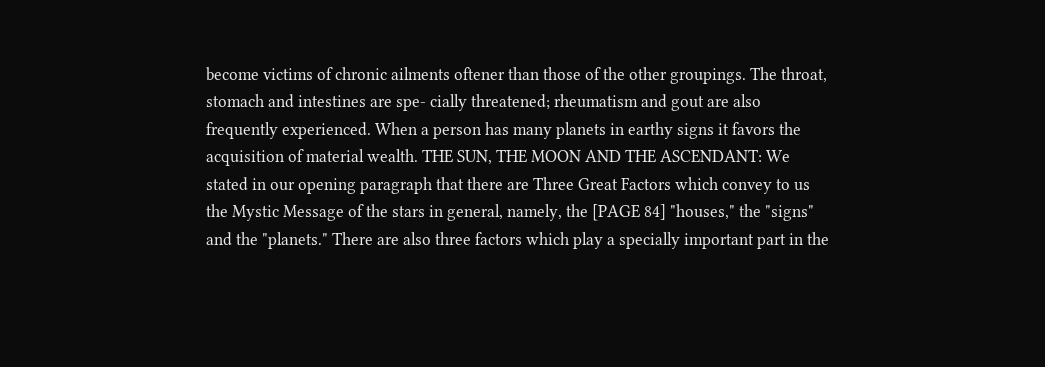become victims of chronic ailments oftener than those of the other groupings. The throat, stomach and intestines are spe- cially threatened; rheumatism and gout are also frequently experienced. When a person has many planets in earthy signs it favors the acquisition of material wealth. THE SUN, THE MOON AND THE ASCENDANT: We stated in our opening paragraph that there are Three Great Factors which convey to us the Mystic Message of the stars in general, namely, the [PAGE 84] "houses," the "signs" and the "planets." There are also three factors which play a specially important part in the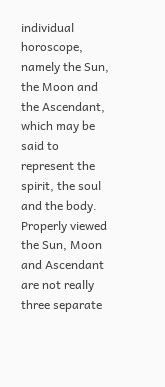individual horoscope, namely the Sun, the Moon and the Ascendant, which may be said to represent the spirit, the soul and the body. Properly viewed the Sun, Moon and Ascendant are not really three separate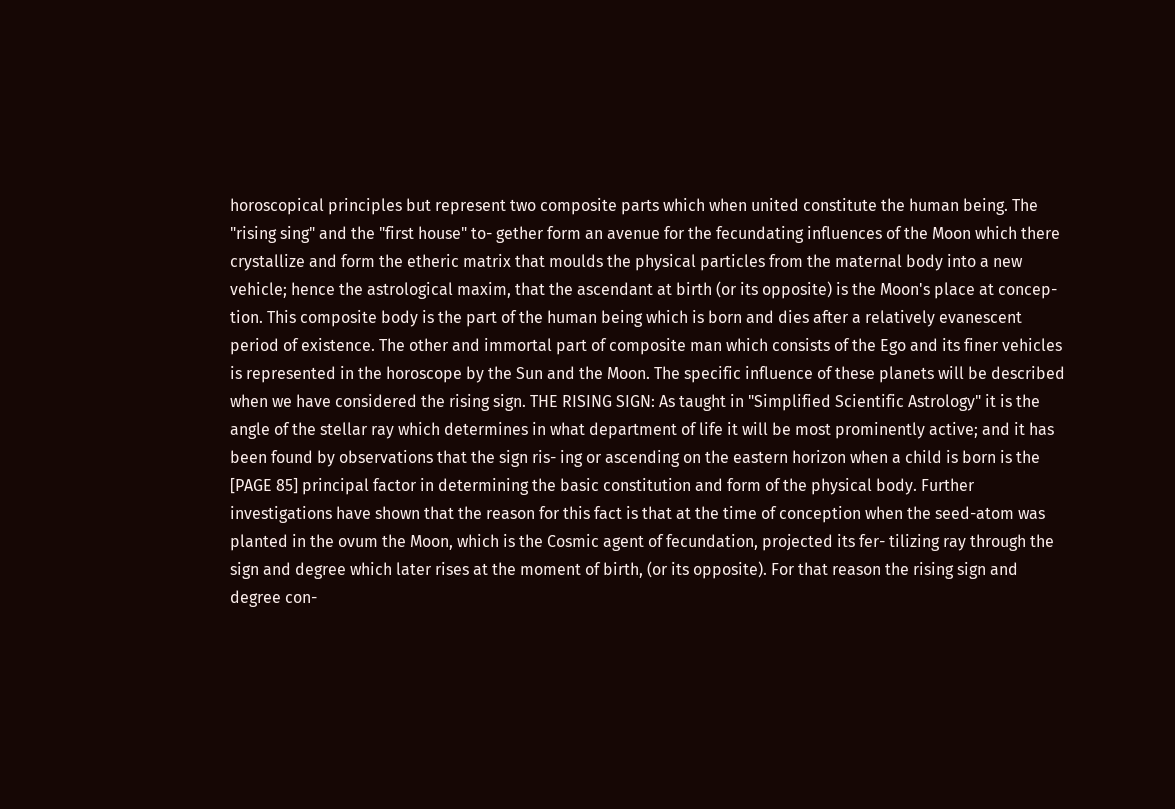horoscopical principles but represent two composite parts which when united constitute the human being. The "rising sing" and the "first house" to- gether form an avenue for the fecundating influences of the Moon which there crystallize and form the etheric matrix that moulds the physical particles from the maternal body into a new vehicle; hence the astrological maxim, that the ascendant at birth (or its opposite) is the Moon's place at concep- tion. This composite body is the part of the human being which is born and dies after a relatively evanescent period of existence. The other and immortal part of composite man which consists of the Ego and its finer vehicles is represented in the horoscope by the Sun and the Moon. The specific influence of these planets will be described when we have considered the rising sign. THE RISING SIGN: As taught in "Simplified Scientific Astrology" it is the angle of the stellar ray which determines in what department of life it will be most prominently active; and it has been found by observations that the sign ris- ing or ascending on the eastern horizon when a child is born is the [PAGE 85] principal factor in determining the basic constitution and form of the physical body. Further investigations have shown that the reason for this fact is that at the time of conception when the seed-atom was planted in the ovum the Moon, which is the Cosmic agent of fecundation, projected its fer- tilizing ray through the sign and degree which later rises at the moment of birth, (or its opposite). For that reason the rising sign and degree con-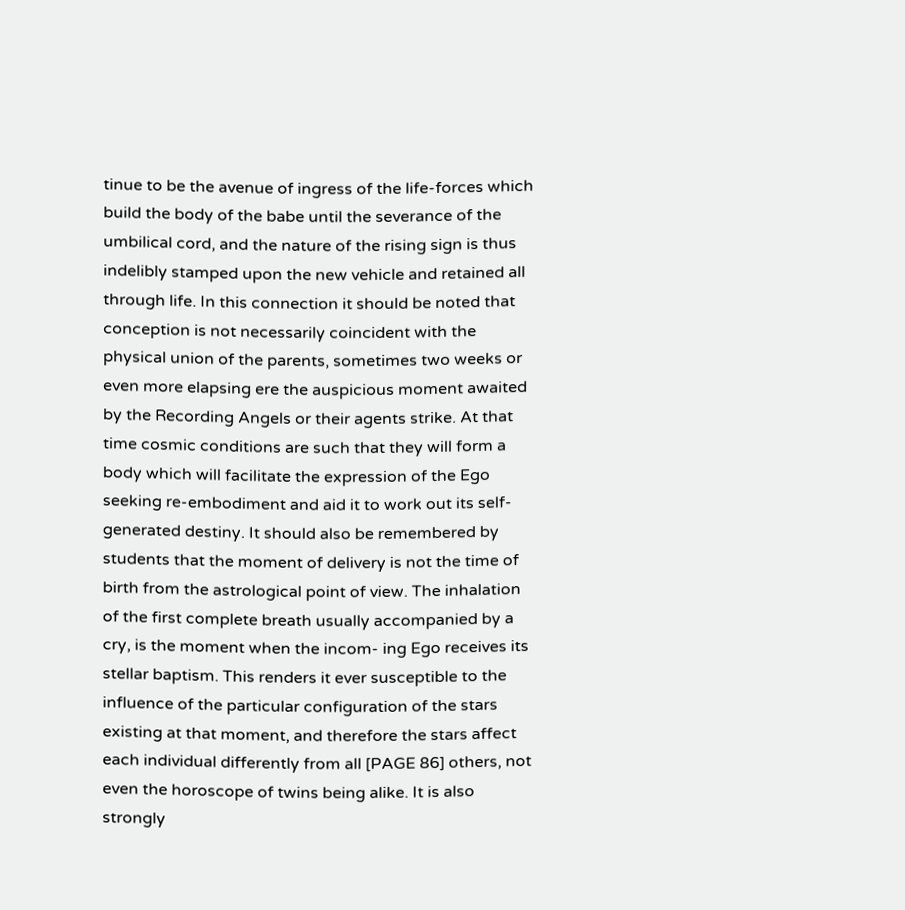tinue to be the avenue of ingress of the life-forces which build the body of the babe until the severance of the umbilical cord, and the nature of the rising sign is thus indelibly stamped upon the new vehicle and retained all through life. In this connection it should be noted that conception is not necessarily coincident with the physical union of the parents, sometimes two weeks or even more elapsing ere the auspicious moment awaited by the Recording Angels or their agents strike. At that time cosmic conditions are such that they will form a body which will facilitate the expression of the Ego seeking re-embodiment and aid it to work out its self-generated destiny. It should also be remembered by students that the moment of delivery is not the time of birth from the astrological point of view. The inhalation of the first complete breath usually accompanied by a cry, is the moment when the incom- ing Ego receives its stellar baptism. This renders it ever susceptible to the influence of the particular configuration of the stars existing at that moment, and therefore the stars affect each individual differently from all [PAGE 86] others, not even the horoscope of twins being alike. It is also strongly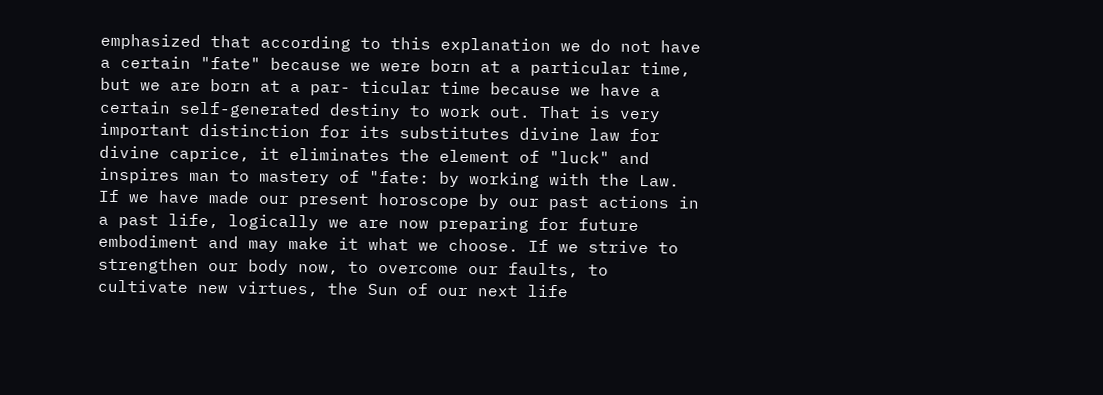emphasized that according to this explanation we do not have a certain "fate" because we were born at a particular time, but we are born at a par- ticular time because we have a certain self-generated destiny to work out. That is very important distinction for its substitutes divine law for divine caprice, it eliminates the element of "luck" and inspires man to mastery of "fate: by working with the Law. If we have made our present horoscope by our past actions in a past life, logically we are now preparing for future embodiment and may make it what we choose. If we strive to strengthen our body now, to overcome our faults, to cultivate new virtues, the Sun of our next life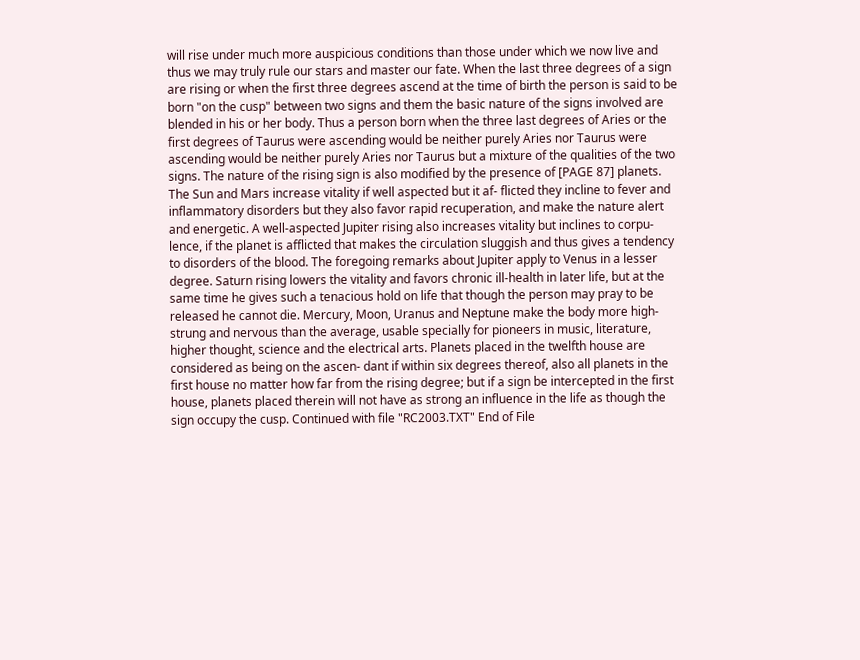will rise under much more auspicious conditions than those under which we now live and thus we may truly rule our stars and master our fate. When the last three degrees of a sign are rising or when the first three degrees ascend at the time of birth the person is said to be born "on the cusp" between two signs and them the basic nature of the signs involved are blended in his or her body. Thus a person born when the three last degrees of Aries or the first degrees of Taurus were ascending would be neither purely Aries nor Taurus were ascending would be neither purely Aries nor Taurus but a mixture of the qualities of the two signs. The nature of the rising sign is also modified by the presence of [PAGE 87] planets. The Sun and Mars increase vitality if well aspected but it af- flicted they incline to fever and inflammatory disorders but they also favor rapid recuperation, and make the nature alert and energetic. A well-aspected Jupiter rising also increases vitality but inclines to corpu- lence, if the planet is afflicted that makes the circulation sluggish and thus gives a tendency to disorders of the blood. The foregoing remarks about Jupiter apply to Venus in a lesser degree. Saturn rising lowers the vitality and favors chronic ill-health in later life, but at the same time he gives such a tenacious hold on life that though the person may pray to be released he cannot die. Mercury, Moon, Uranus and Neptune make the body more high-strung and nervous than the average, usable specially for pioneers in music, literature, higher thought, science and the electrical arts. Planets placed in the twelfth house are considered as being on the ascen- dant if within six degrees thereof, also all planets in the first house no matter how far from the rising degree; but if a sign be intercepted in the first house, planets placed therein will not have as strong an influence in the life as though the sign occupy the cusp. Continued with file "RC2003.TXT" End of File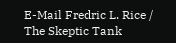E-Mail Fredric L. Rice / The Skeptic Tank